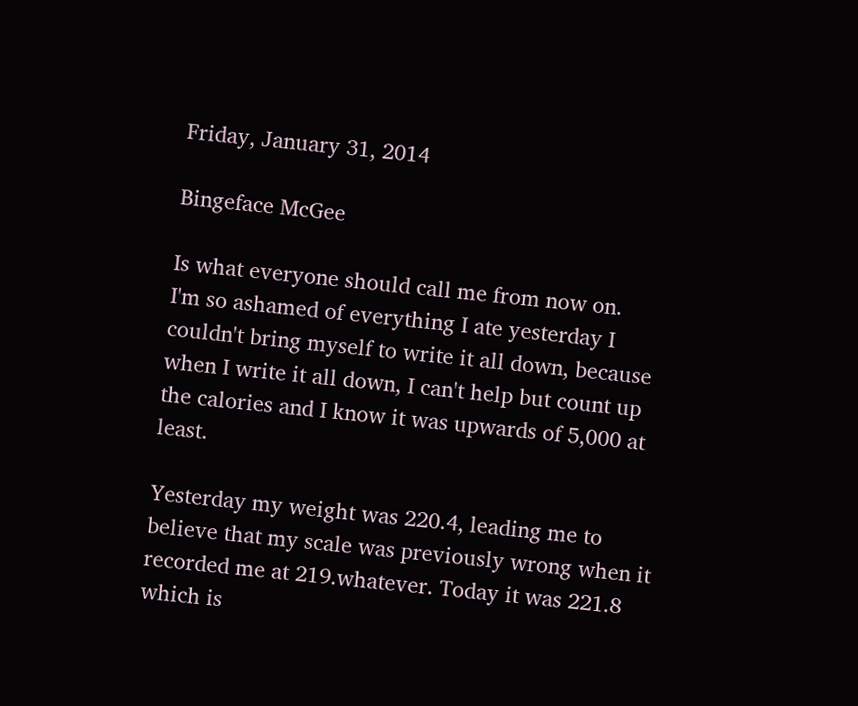Friday, January 31, 2014

Bingeface McGee

Is what everyone should call me from now on.
I'm so ashamed of everything I ate yesterday I couldn't bring myself to write it all down, because when I write it all down, I can't help but count up the calories and I know it was upwards of 5,000 at least.

Yesterday my weight was 220.4, leading me to believe that my scale was previously wrong when it recorded me at 219.whatever. Today it was 221.8 which is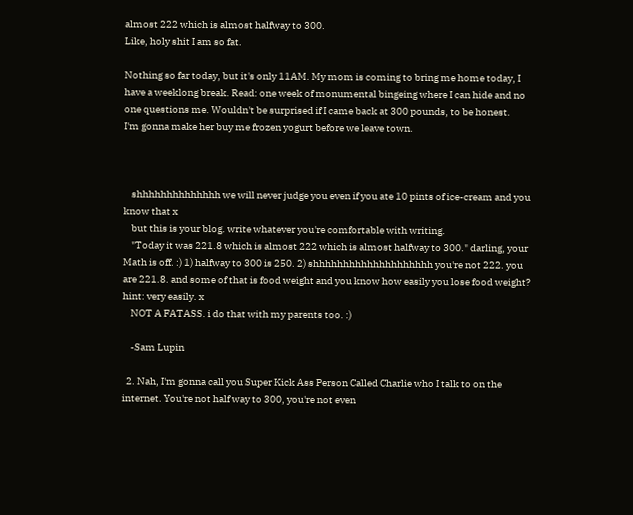almost 222 which is almost halfway to 300.
Like, holy shit I am so fat.

Nothing so far today, but it's only 11AM. My mom is coming to bring me home today, I have a weeklong break. Read: one week of monumental bingeing where I can hide and no one questions me. Wouldn't be surprised if I came back at 300 pounds, to be honest.
I'm gonna make her buy me frozen yogurt before we leave town.



    shhhhhhhhhhhhhh we will never judge you even if you ate 10 pints of ice-cream and you know that x
    but this is your blog. write whatever you're comfortable with writing.
    "Today it was 221.8 which is almost 222 which is almost halfway to 300." darling, your Math is off. :) 1) halfway to 300 is 250. 2) shhhhhhhhhhhhhhhhhhhh you're not 222. you are 221.8. and some of that is food weight and you know how easily you lose food weight? hint: very easily. x
    NOT A FATASS. i do that with my parents too. :)

    -Sam Lupin

  2. Nah, I'm gonna call you Super Kick Ass Person Called Charlie who I talk to on the internet. You're not half way to 300, you're not even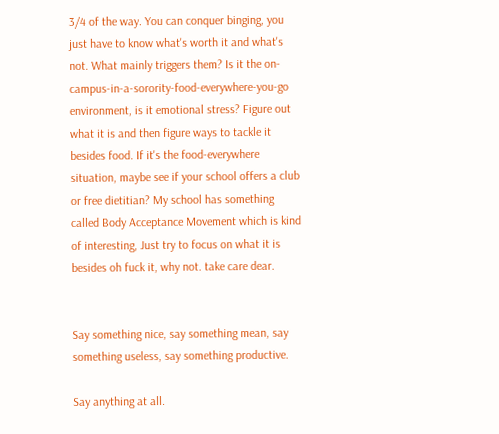3/4 of the way. You can conquer binging, you just have to know what's worth it and what's not. What mainly triggers them? Is it the on-campus-in-a-sorority-food-everywhere-you-go environment, is it emotional stress? Figure out what it is and then figure ways to tackle it besides food. If it's the food-everywhere situation, maybe see if your school offers a club or free dietitian? My school has something called Body Acceptance Movement which is kind of interesting, Just try to focus on what it is besides oh fuck it, why not. take care dear.


Say something nice, say something mean, say something useless, say something productive.

Say anything at all.